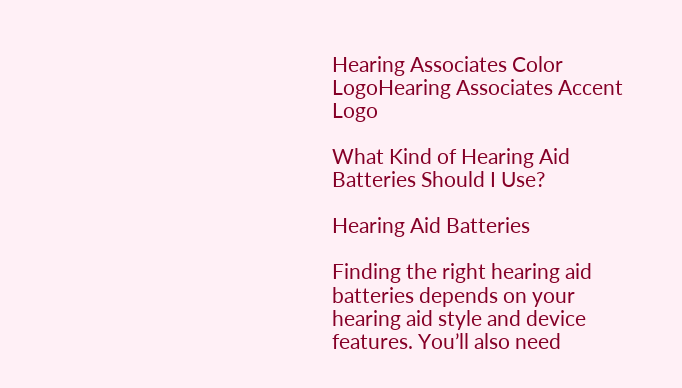Hearing Associates Color LogoHearing Associates Accent Logo

What Kind of Hearing Aid Batteries Should I Use?

Hearing Aid Batteries

Finding the right hearing aid batteries depends on your hearing aid style and device features. You’ll also need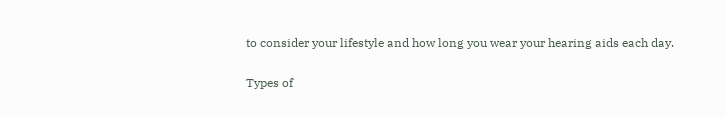to consider your lifestyle and how long you wear your hearing aids each day.

Types of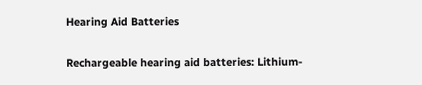Hearing Aid Batteries

Rechargeable hearing aid batteries: Lithium-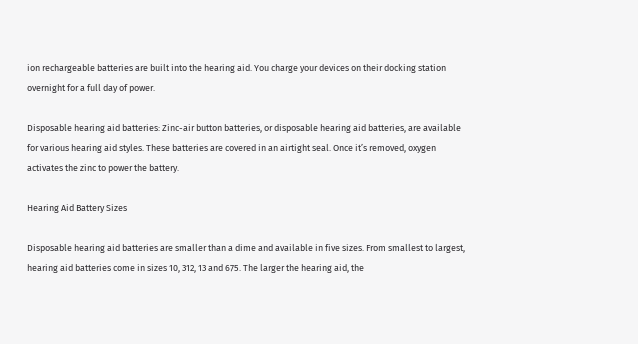ion rechargeable batteries are built into the hearing aid. You charge your devices on their docking station overnight for a full day of power.

Disposable hearing aid batteries: Zinc-air button batteries, or disposable hearing aid batteries, are available for various hearing aid styles. These batteries are covered in an airtight seal. Once it’s removed, oxygen activates the zinc to power the battery.

Hearing Aid Battery Sizes

Disposable hearing aid batteries are smaller than a dime and available in five sizes. From smallest to largest, hearing aid batteries come in sizes 10, 312, 13 and 675. The larger the hearing aid, the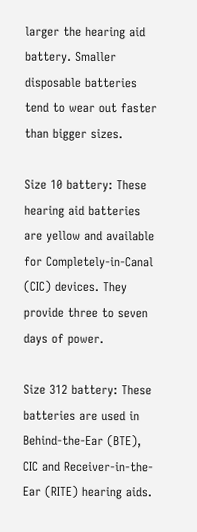larger the hearing aid battery. Smaller disposable batteries tend to wear out faster than bigger sizes.

Size 10 battery: These hearing aid batteries are yellow and available for Completely-in-Canal (CIC) devices. They provide three to seven days of power.

Size 312 battery: These batteries are used in Behind-the-Ear (BTE), CIC and Receiver-in-the-Ear (RITE) hearing aids.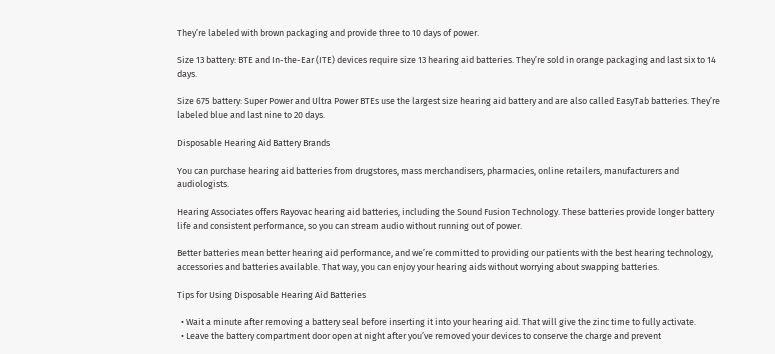They’re labeled with brown packaging and provide three to 10 days of power.

Size 13 battery: BTE and In-the-Ear (ITE) devices require size 13 hearing aid batteries. They’re sold in orange packaging and last six to 14 days.

Size 675 battery: Super Power and Ultra Power BTEs use the largest size hearing aid battery and are also called EasyTab batteries. They’re labeled blue and last nine to 20 days.

Disposable Hearing Aid Battery Brands

You can purchase hearing aid batteries from drugstores, mass merchandisers, pharmacies, online retailers, manufacturers and audiologists.

Hearing Associates offers Rayovac hearing aid batteries, including the Sound Fusion Technology. These batteries provide longer battery life and consistent performance, so you can stream audio without running out of power.

Better batteries mean better hearing aid performance, and we’re committed to providing our patients with the best hearing technology, accessories and batteries available. That way, you can enjoy your hearing aids without worrying about swapping batteries.

Tips for Using Disposable Hearing Aid Batteries

  • Wait a minute after removing a battery seal before inserting it into your hearing aid. That will give the zinc time to fully activate.
  • Leave the battery compartment door open at night after you’ve removed your devices to conserve the charge and prevent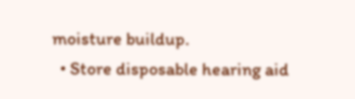moisture buildup.
  • Store disposable hearing aid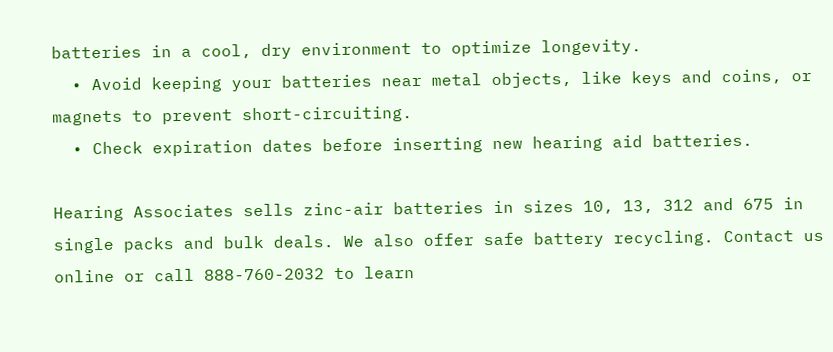batteries in a cool, dry environment to optimize longevity.
  • Avoid keeping your batteries near metal objects, like keys and coins, or magnets to prevent short-circuiting.
  • Check expiration dates before inserting new hearing aid batteries.

Hearing Associates sells zinc-air batteries in sizes 10, 13, 312 and 675 in single packs and bulk deals. We also offer safe battery recycling. Contact us online or call 888-760-2032 to learn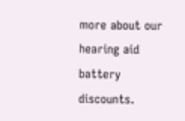more about our hearing aid battery discounts.